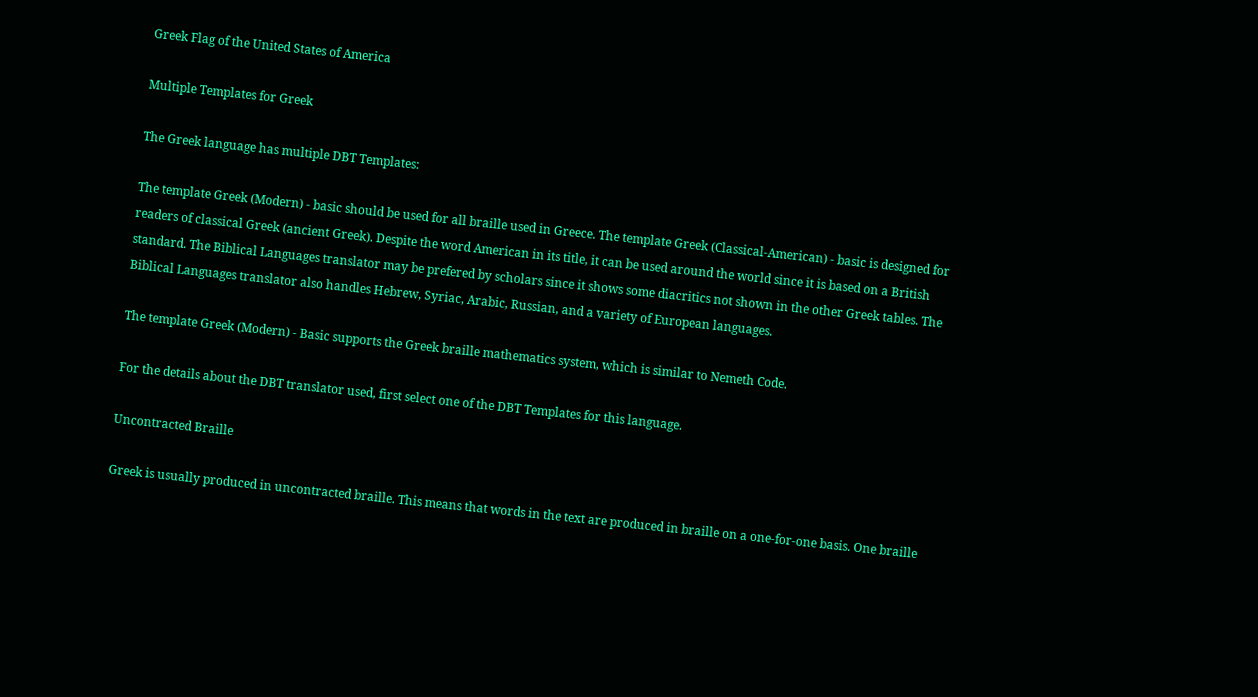Greek Flag of the United States of America

Multiple Templates for Greek

The Greek language has multiple DBT Templates:

The template Greek (Modern) - basic should be used for all braille used in Greece. The template Greek (Classical-American) - basic is designed for readers of classical Greek (ancient Greek). Despite the word American in its title, it can be used around the world since it is based on a British standard. The Biblical Languages translator may be prefered by scholars since it shows some diacritics not shown in the other Greek tables. The Biblical Languages translator also handles Hebrew, Syriac, Arabic, Russian, and a variety of European languages.

The template Greek (Modern) - Basic supports the Greek braille mathematics system, which is similar to Nemeth Code.

For the details about the DBT translator used, first select one of the DBT Templates for this language.

Uncontracted Braille

Greek is usually produced in uncontracted braille. This means that words in the text are produced in braille on a one-for-one basis. One braille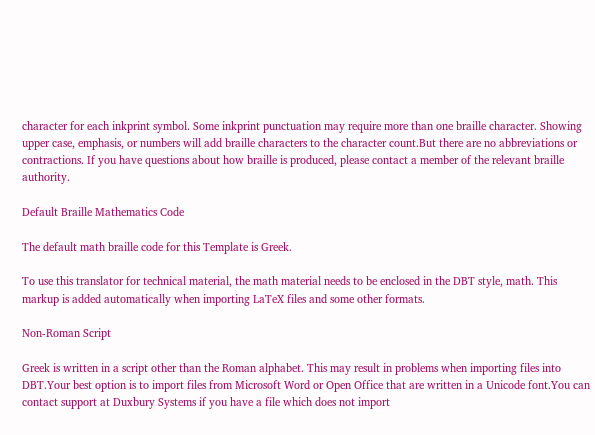character for each inkprint symbol. Some inkprint punctuation may require more than one braille character. Showing upper case, emphasis, or numbers will add braille characters to the character count.But there are no abbreviations or contractions. If you have questions about how braille is produced, please contact a member of the relevant braille authority.

Default Braille Mathematics Code

The default math braille code for this Template is Greek.

To use this translator for technical material, the math material needs to be enclosed in the DBT style, math. This markup is added automatically when importing LaTeX files and some other formats.

Non-Roman Script

Greek is written in a script other than the Roman alphabet. This may result in problems when importing files into DBT.Your best option is to import files from Microsoft Word or Open Office that are written in a Unicode font.You can contact support at Duxbury Systems if you have a file which does not import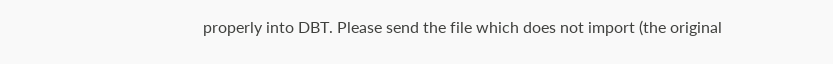properly into DBT. Please send the file which does not import (the original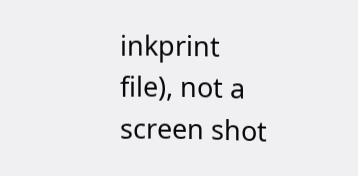inkprint file), not a screen shot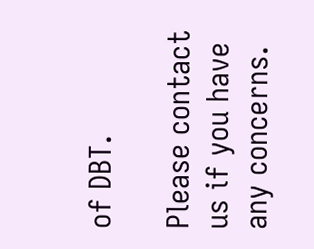of DBT.

Please contact us if you have any concerns.